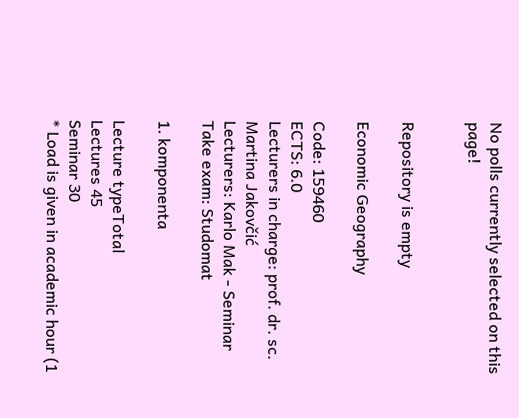No polls currently selected on this page!


Repository is empty

Economic Geography

Code: 159460
ECTS: 6.0
Lecturers in charge: prof. dr. sc. Martina Jakovčić
Lecturers: Karlo Mak - Seminar
Take exam: Studomat

1. komponenta

Lecture typeTotal
Lectures 45
Seminar 30
* Load is given in academic hour (1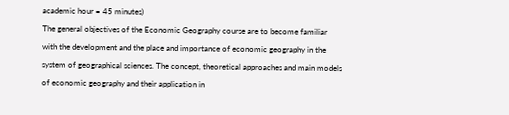academic hour = 45 minutes)
The general objectives of the Economic Geography course are to become familiar with the development and the place and importance of economic geography in the system of geographical sciences. The concept, theoretical approaches and main models of economic geography and their application in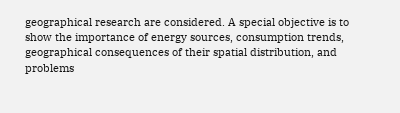geographical research are considered. A special objective is to show the importance of energy sources, consumption trends, geographical consequences of their spatial distribution, and problems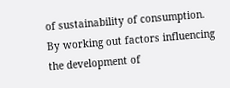of sustainability of consumption. By working out factors influencing the development of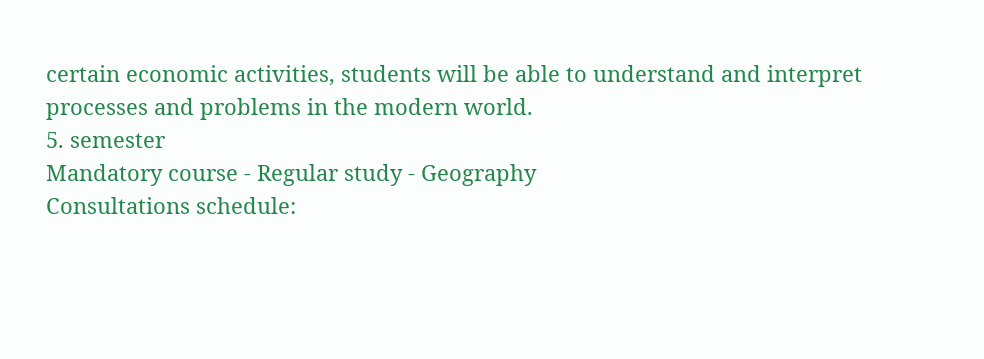certain economic activities, students will be able to understand and interpret processes and problems in the modern world.
5. semester
Mandatory course - Regular study - Geography
Consultations schedule: